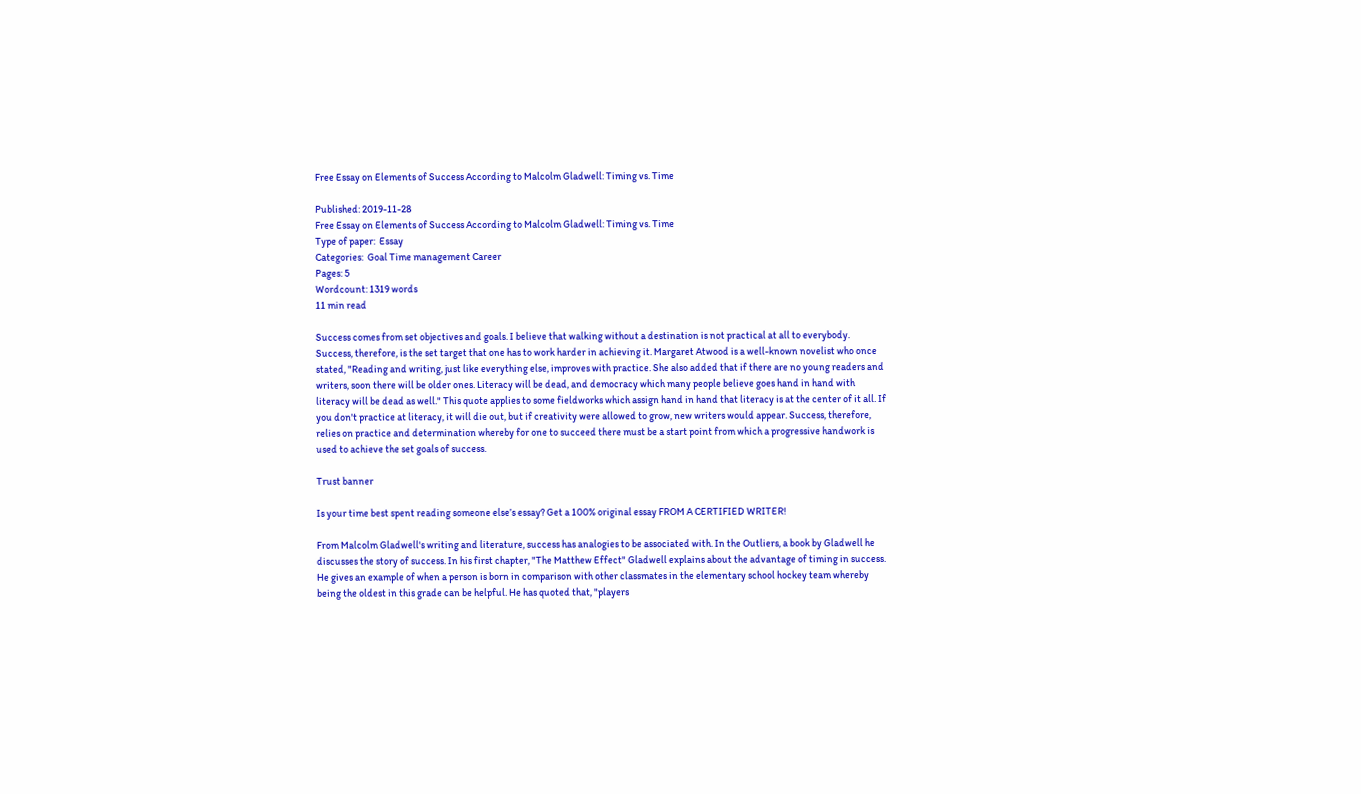Free Essay on Elements of Success According to Malcolm Gladwell: Timing vs. Time

Published: 2019-11-28
Free Essay on Elements of Success According to Malcolm Gladwell: Timing vs. Time
Type of paper:  Essay
Categories:  Goal Time management Career
Pages: 5
Wordcount: 1319 words
11 min read

Success comes from set objectives and goals. I believe that walking without a destination is not practical at all to everybody. Success, therefore, is the set target that one has to work harder in achieving it. Margaret Atwood is a well-known novelist who once stated, "Reading and writing, just like everything else, improves with practice. She also added that if there are no young readers and writers, soon there will be older ones. Literacy will be dead, and democracy which many people believe goes hand in hand with literacy will be dead as well." This quote applies to some fieldworks which assign hand in hand that literacy is at the center of it all. If you don't practice at literacy, it will die out, but if creativity were allowed to grow, new writers would appear. Success, therefore, relies on practice and determination whereby for one to succeed there must be a start point from which a progressive handwork is used to achieve the set goals of success.

Trust banner

Is your time best spent reading someone else’s essay? Get a 100% original essay FROM A CERTIFIED WRITER!

From Malcolm Gladwell's writing and literature, success has analogies to be associated with. In the Outliers, a book by Gladwell he discusses the story of success. In his first chapter, "The Matthew Effect" Gladwell explains about the advantage of timing in success. He gives an example of when a person is born in comparison with other classmates in the elementary school hockey team whereby being the oldest in this grade can be helpful. He has quoted that, "players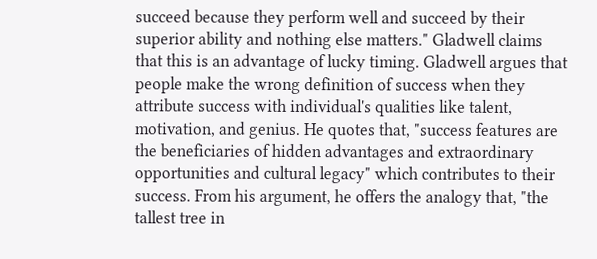succeed because they perform well and succeed by their superior ability and nothing else matters." Gladwell claims that this is an advantage of lucky timing. Gladwell argues that people make the wrong definition of success when they attribute success with individual's qualities like talent, motivation, and genius. He quotes that, "success features are the beneficiaries of hidden advantages and extraordinary opportunities and cultural legacy" which contributes to their success. From his argument, he offers the analogy that, "the tallest tree in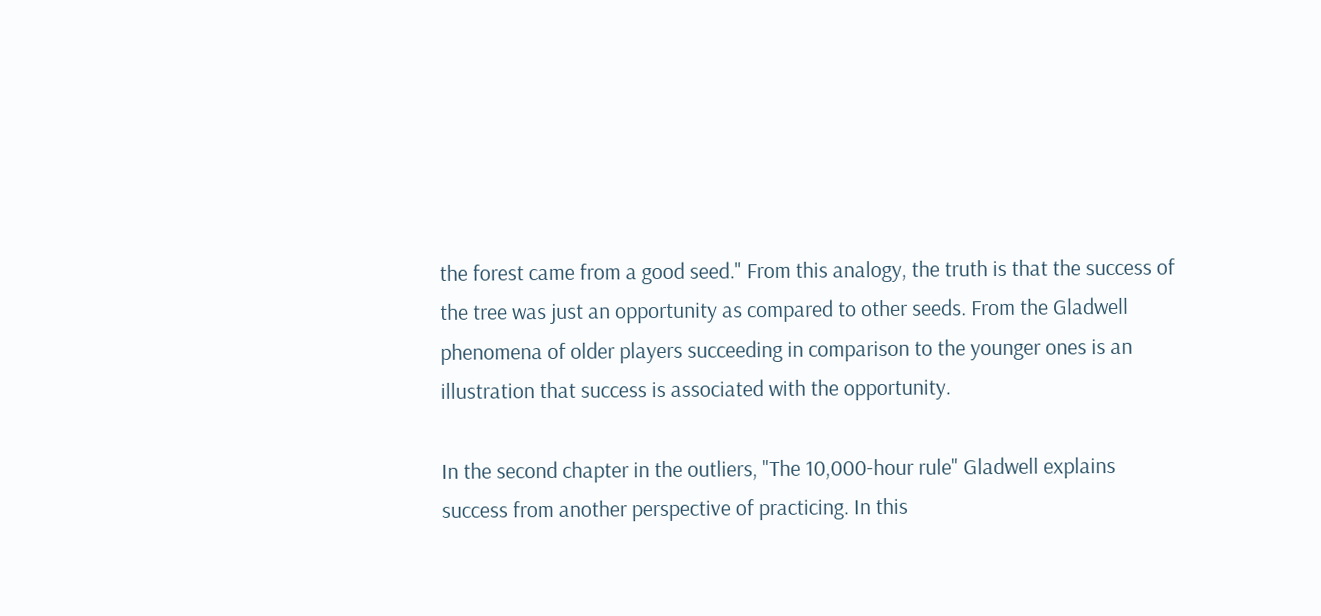the forest came from a good seed." From this analogy, the truth is that the success of the tree was just an opportunity as compared to other seeds. From the Gladwell phenomena of older players succeeding in comparison to the younger ones is an illustration that success is associated with the opportunity.

In the second chapter in the outliers, "The 10,000-hour rule" Gladwell explains success from another perspective of practicing. In this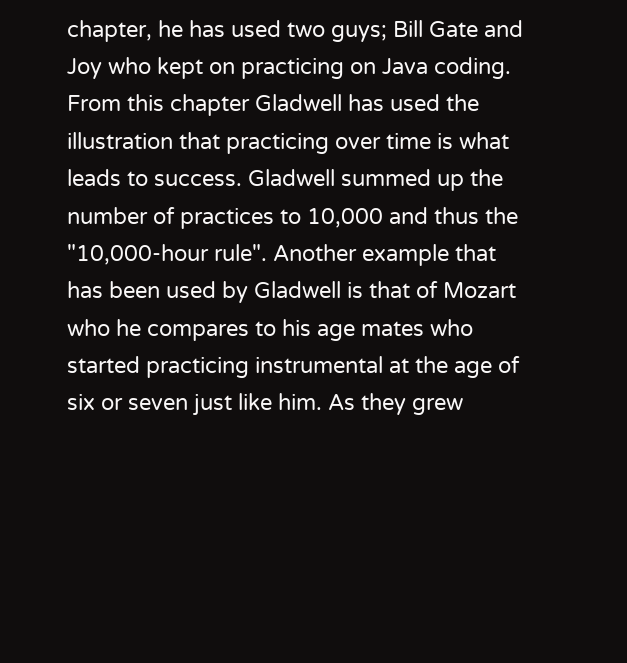chapter, he has used two guys; Bill Gate and Joy who kept on practicing on Java coding. From this chapter Gladwell has used the illustration that practicing over time is what leads to success. Gladwell summed up the number of practices to 10,000 and thus the "10,000-hour rule". Another example that has been used by Gladwell is that of Mozart who he compares to his age mates who started practicing instrumental at the age of six or seven just like him. As they grew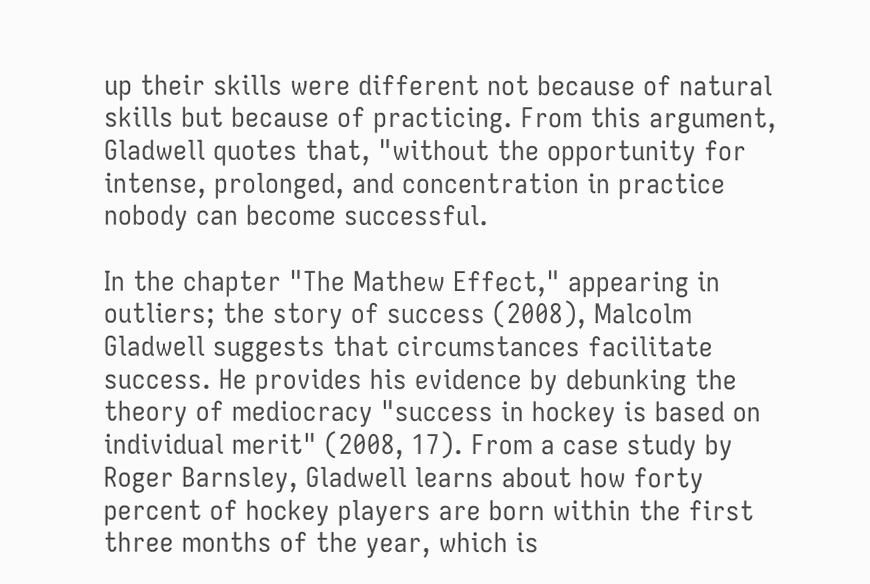up their skills were different not because of natural skills but because of practicing. From this argument, Gladwell quotes that, "without the opportunity for intense, prolonged, and concentration in practice nobody can become successful.

In the chapter "The Mathew Effect," appearing in outliers; the story of success (2008), Malcolm Gladwell suggests that circumstances facilitate success. He provides his evidence by debunking the theory of mediocracy "success in hockey is based on individual merit" (2008, 17). From a case study by Roger Barnsley, Gladwell learns about how forty percent of hockey players are born within the first three months of the year, which is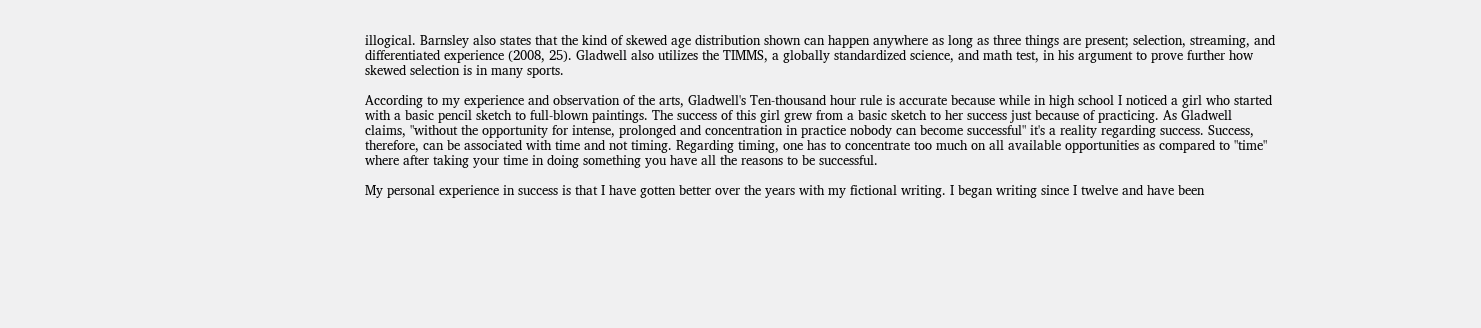illogical. Barnsley also states that the kind of skewed age distribution shown can happen anywhere as long as three things are present; selection, streaming, and differentiated experience (2008, 25). Gladwell also utilizes the TIMMS, a globally standardized science, and math test, in his argument to prove further how skewed selection is in many sports.

According to my experience and observation of the arts, Gladwell's Ten-thousand hour rule is accurate because while in high school I noticed a girl who started with a basic pencil sketch to full-blown paintings. The success of this girl grew from a basic sketch to her success just because of practicing. As Gladwell claims, "without the opportunity for intense, prolonged and concentration in practice nobody can become successful" it's a reality regarding success. Success, therefore, can be associated with time and not timing. Regarding timing, one has to concentrate too much on all available opportunities as compared to "time" where after taking your time in doing something you have all the reasons to be successful.

My personal experience in success is that I have gotten better over the years with my fictional writing. I began writing since I twelve and have been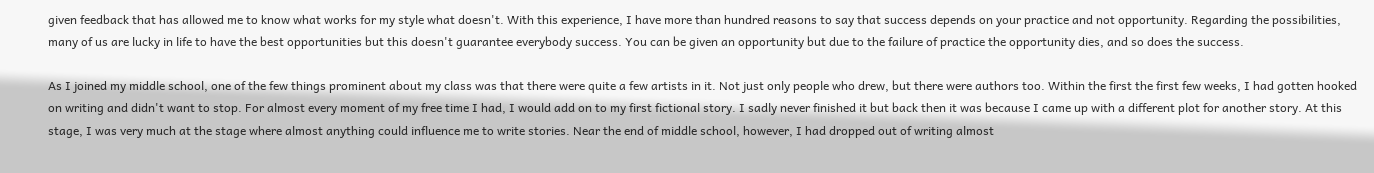given feedback that has allowed me to know what works for my style what doesn't. With this experience, I have more than hundred reasons to say that success depends on your practice and not opportunity. Regarding the possibilities, many of us are lucky in life to have the best opportunities but this doesn't guarantee everybody success. You can be given an opportunity but due to the failure of practice the opportunity dies, and so does the success.

As I joined my middle school, one of the few things prominent about my class was that there were quite a few artists in it. Not just only people who drew, but there were authors too. Within the first the first few weeks, I had gotten hooked on writing and didn't want to stop. For almost every moment of my free time I had, I would add on to my first fictional story. I sadly never finished it but back then it was because I came up with a different plot for another story. At this stage, I was very much at the stage where almost anything could influence me to write stories. Near the end of middle school, however, I had dropped out of writing almost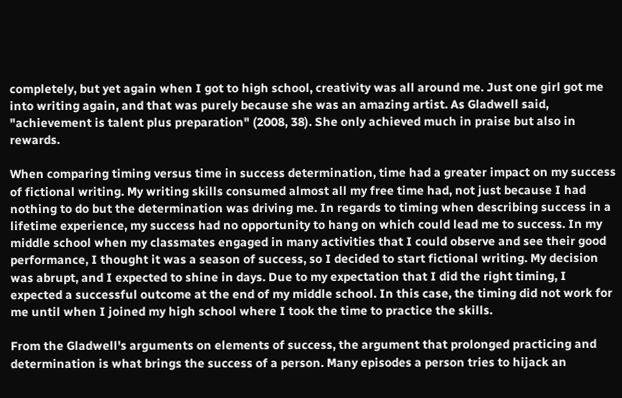completely, but yet again when I got to high school, creativity was all around me. Just one girl got me into writing again, and that was purely because she was an amazing artist. As Gladwell said, "achievement is talent plus preparation" (2008, 38). She only achieved much in praise but also in rewards.

When comparing timing versus time in success determination, time had a greater impact on my success of fictional writing. My writing skills consumed almost all my free time had, not just because I had nothing to do but the determination was driving me. In regards to timing when describing success in a lifetime experience, my success had no opportunity to hang on which could lead me to success. In my middle school when my classmates engaged in many activities that I could observe and see their good performance, I thought it was a season of success, so I decided to start fictional writing. My decision was abrupt, and I expected to shine in days. Due to my expectation that I did the right timing, I expected a successful outcome at the end of my middle school. In this case, the timing did not work for me until when I joined my high school where I took the time to practice the skills.

From the Gladwell's arguments on elements of success, the argument that prolonged practicing and determination is what brings the success of a person. Many episodes a person tries to hijack an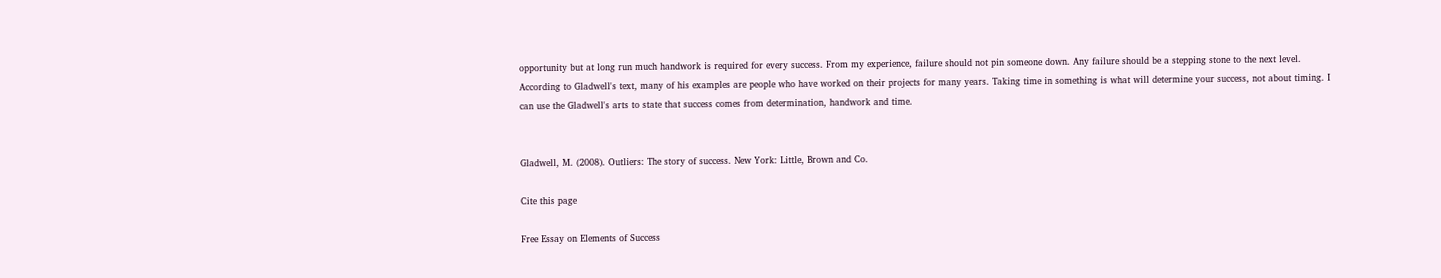opportunity but at long run much handwork is required for every success. From my experience, failure should not pin someone down. Any failure should be a stepping stone to the next level. According to Gladwell's text, many of his examples are people who have worked on their projects for many years. Taking time in something is what will determine your success, not about timing. I can use the Gladwell's arts to state that success comes from determination, handwork and time.


Gladwell, M. (2008). Outliers: The story of success. New York: Little, Brown and Co.

Cite this page

Free Essay on Elements of Success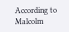According to Malcolm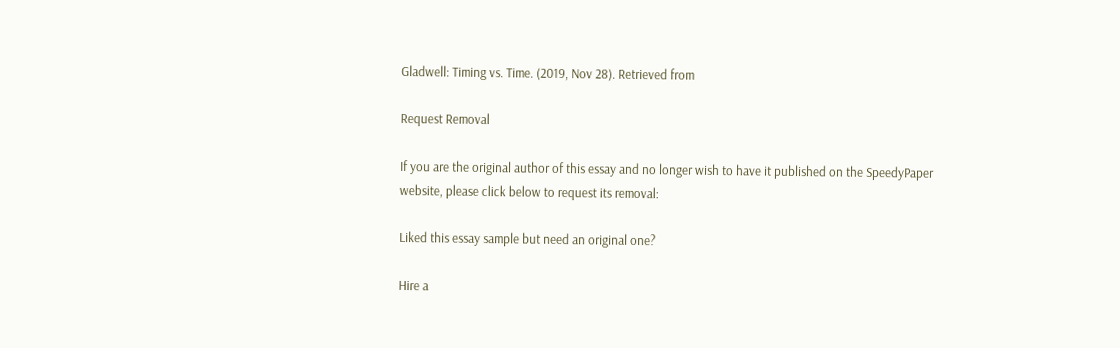Gladwell: Timing vs. Time. (2019, Nov 28). Retrieved from

Request Removal

If you are the original author of this essay and no longer wish to have it published on the SpeedyPaper website, please click below to request its removal:

Liked this essay sample but need an original one?

Hire a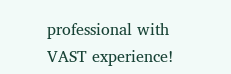professional with VAST experience!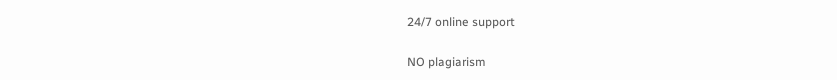24/7 online support

NO plagiarism